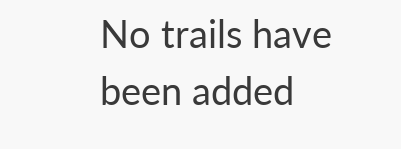No trails have been added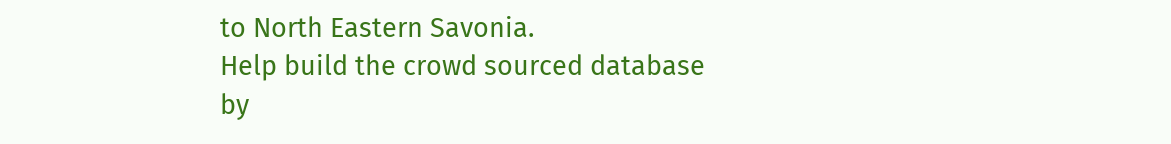to North Eastern Savonia.
Help build the crowd sourced database by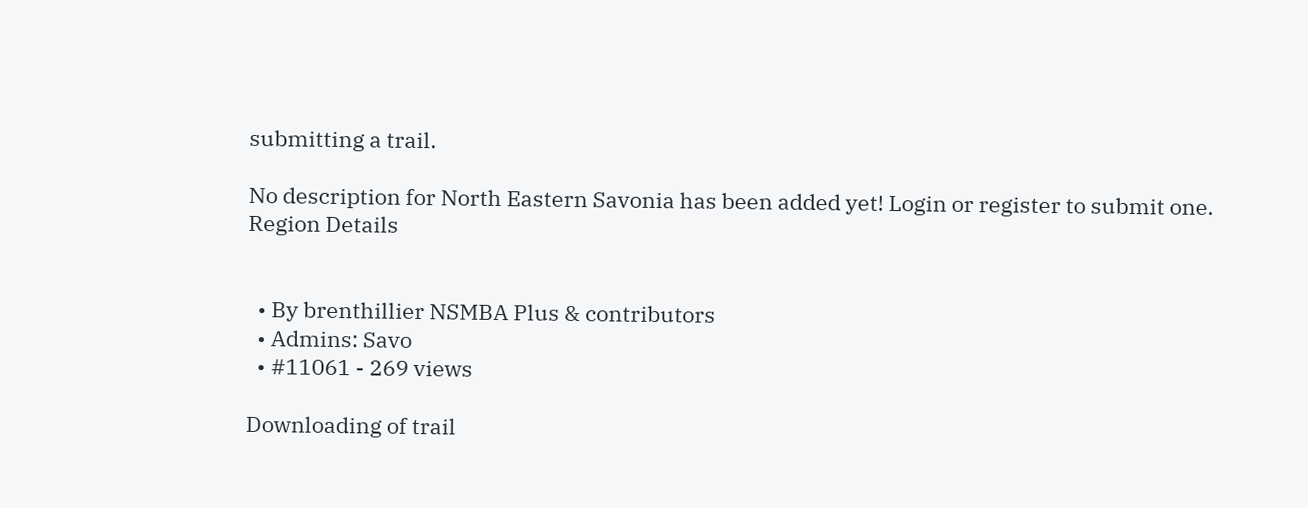submitting a trail.

No description for North Eastern Savonia has been added yet! Login or register to submit one.
Region Details


  • By brenthillier NSMBA Plus & contributors
  • Admins: Savo
  • #11061 - 269 views

Downloading of trail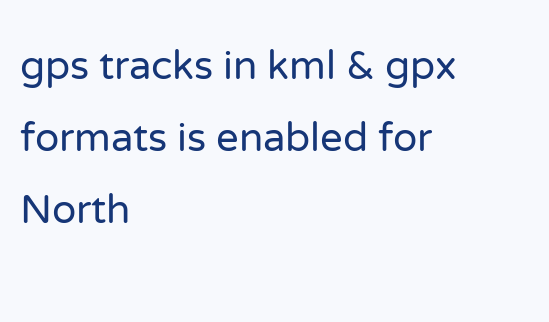gps tracks in kml & gpx formats is enabled for North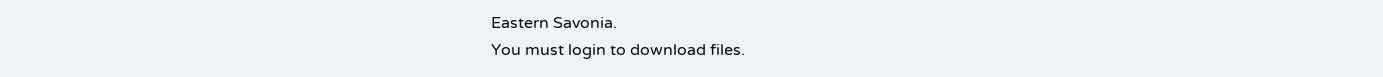Eastern Savonia.
You must login to download files.